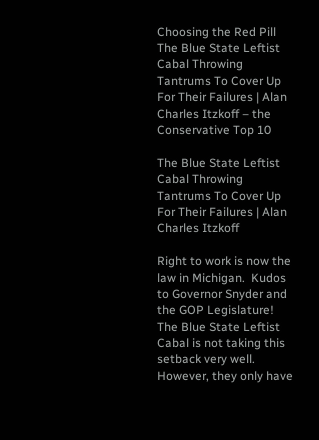Choosing the Red Pill
The Blue State Leftist Cabal Throwing Tantrums To Cover Up For Their Failures | Alan Charles Itzkoff – the Conservative Top 10

The Blue State Leftist Cabal Throwing Tantrums To Cover Up For Their Failures | Alan Charles Itzkoff

Right to work is now the law in Michigan.  Kudos to Governor Snyder and the GOP Legislature!   The Blue State Leftist Cabal is not taking this setback very well.  However, they only have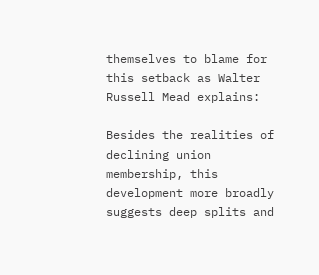themselves to blame for this setback as Walter Russell Mead explains:

Besides the realities of declining union membership, this development more broadly suggests deep splits and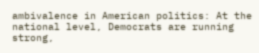ambivalence in American politics: At the national level, Democrats are running strong,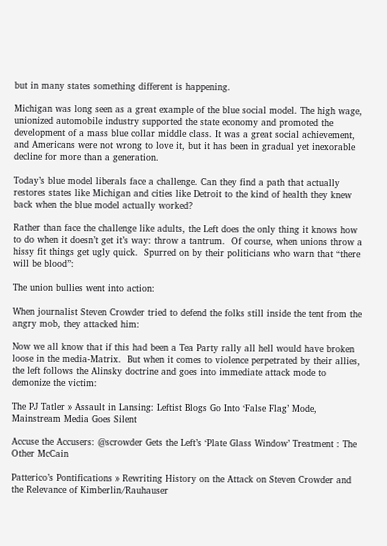but in many states something different is happening.

Michigan was long seen as a great example of the blue social model. The high wage, unionized automobile industry supported the state economy and promoted the development of a mass blue collar middle class. It was a great social achievement, and Americans were not wrong to love it, but it has been in gradual yet inexorable decline for more than a generation.

Today’s blue model liberals face a challenge. Can they find a path that actually restores states like Michigan and cities like Detroit to the kind of health they knew back when the blue model actually worked?

Rather than face the challenge like adults, the Left does the only thing it knows how to do when it doesn’t get it’s way: throw a tantrum.  Of course, when unions throw a hissy fit things get ugly quick.  Spurred on by their politicians who warn that “there will be blood”:

The union bullies went into action:

When journalist Steven Crowder tried to defend the folks still inside the tent from the angry mob, they attacked him:

Now we all know that if this had been a Tea Party rally all hell would have broken loose in the media-Matrix.  But when it comes to violence perpetrated by their allies, the left follows the Alinsky doctrine and goes into immediate attack mode to demonize the victim:

The PJ Tatler » Assault in Lansing: Leftist Blogs Go Into ‘False Flag’ Mode, Mainstream Media Goes Silent

Accuse the Accusers: @scrowder Gets the Left’s ‘Plate Glass Window’ Treatment : The Other McCain

Patterico’s Pontifications » Rewriting History on the Attack on Steven Crowder and the Relevance of Kimberlin/Rauhauser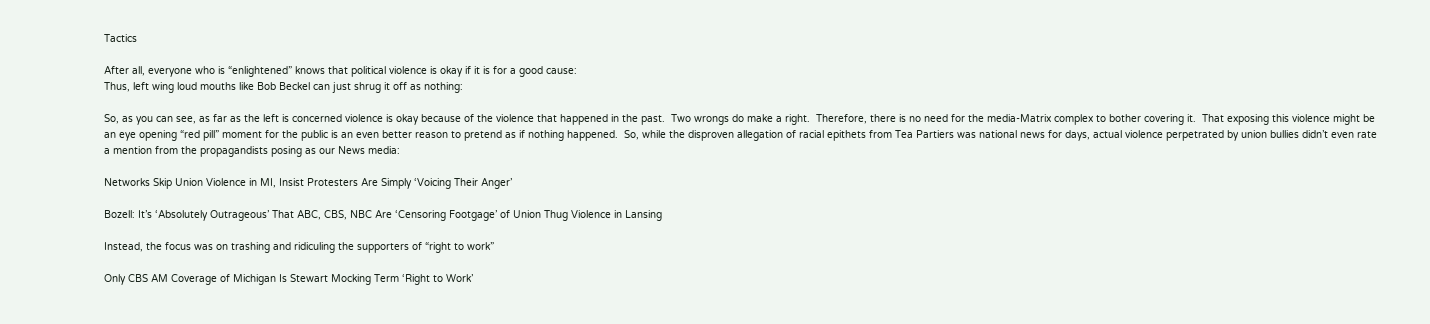Tactics

After all, everyone who is “enlightened” knows that political violence is okay if it is for a good cause:
Thus, left wing loud mouths like Bob Beckel can just shrug it off as nothing:

So, as you can see, as far as the left is concerned violence is okay because of the violence that happened in the past.  Two wrongs do make a right.  Therefore, there is no need for the media-Matrix complex to bother covering it.  That exposing this violence might be an eye opening “red pill” moment for the public is an even better reason to pretend as if nothing happened.  So, while the disproven allegation of racial epithets from Tea Partiers was national news for days, actual violence perpetrated by union bullies didn’t even rate a mention from the propagandists posing as our News media:

Networks Skip Union Violence in MI, Insist Protesters Are Simply ‘Voicing Their Anger’

Bozell: It’s ‘Absolutely Outrageous’ That ABC, CBS, NBC Are ‘Censoring Footgage’ of Union Thug Violence in Lansing

Instead, the focus was on trashing and ridiculing the supporters of “right to work”

Only CBS AM Coverage of Michigan Is Stewart Mocking Term ‘Right to Work’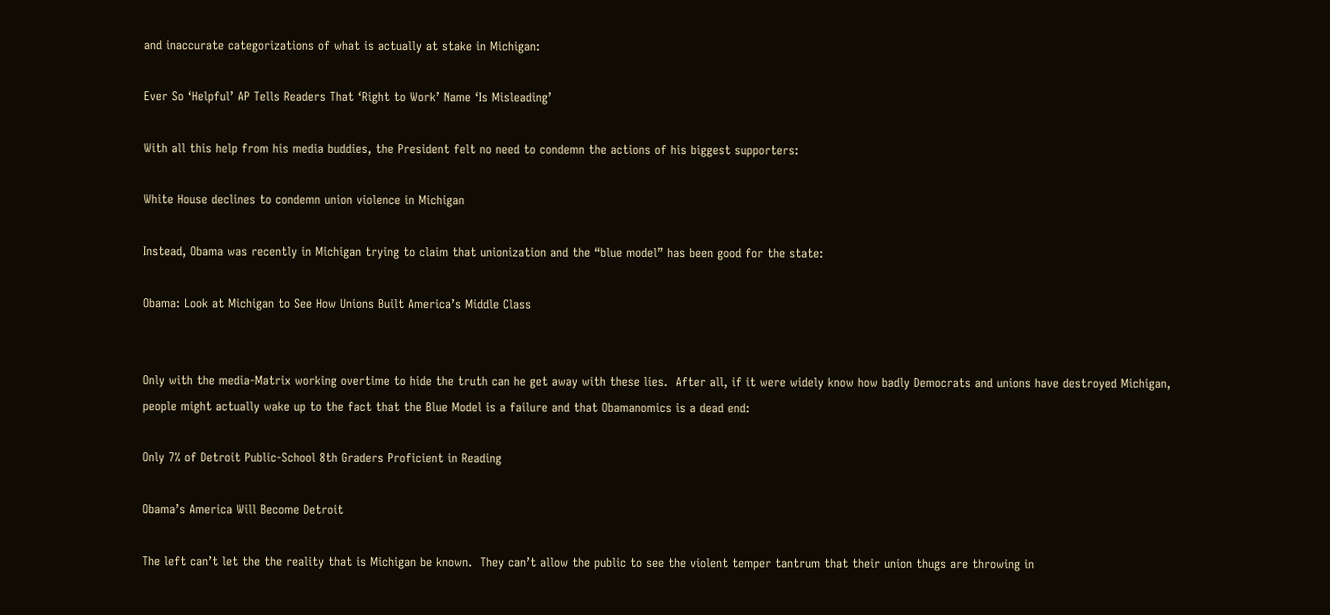and inaccurate categorizations of what is actually at stake in Michigan:

Ever So ‘Helpful’ AP Tells Readers That ‘Right to Work’ Name ‘Is Misleading’

With all this help from his media buddies, the President felt no need to condemn the actions of his biggest supporters:

White House declines to condemn union violence in Michigan

Instead, Obama was recently in Michigan trying to claim that unionization and the “blue model” has been good for the state:

Obama: Look at Michigan to See How Unions Built America’s Middle Class


Only with the media-Matrix working overtime to hide the truth can he get away with these lies.  After all, if it were widely know how badly Democrats and unions have destroyed Michigan, people might actually wake up to the fact that the Blue Model is a failure and that Obamanomics is a dead end:

Only 7% of Detroit Public-School 8th Graders Proficient in Reading

Obama’s America Will Become Detroit

The left can’t let the the reality that is Michigan be known.  They can’t allow the public to see the violent temper tantrum that their union thugs are throwing in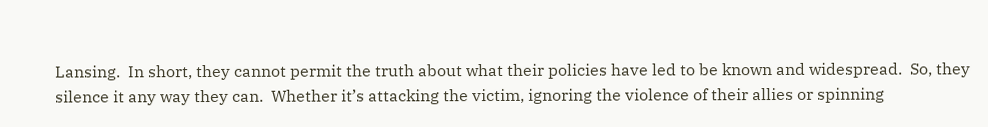Lansing.  In short, they cannot permit the truth about what their policies have led to be known and widespread.  So, they silence it any way they can.  Whether it’s attacking the victim, ignoring the violence of their allies or spinning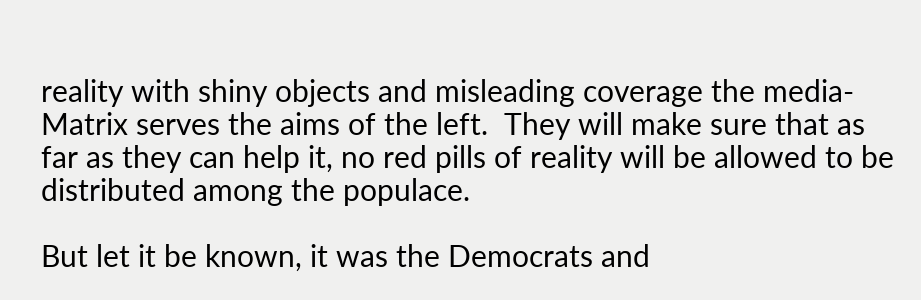reality with shiny objects and misleading coverage the media-Matrix serves the aims of the left.  They will make sure that as far as they can help it, no red pills of reality will be allowed to be distributed among the populace.

But let it be known, it was the Democrats and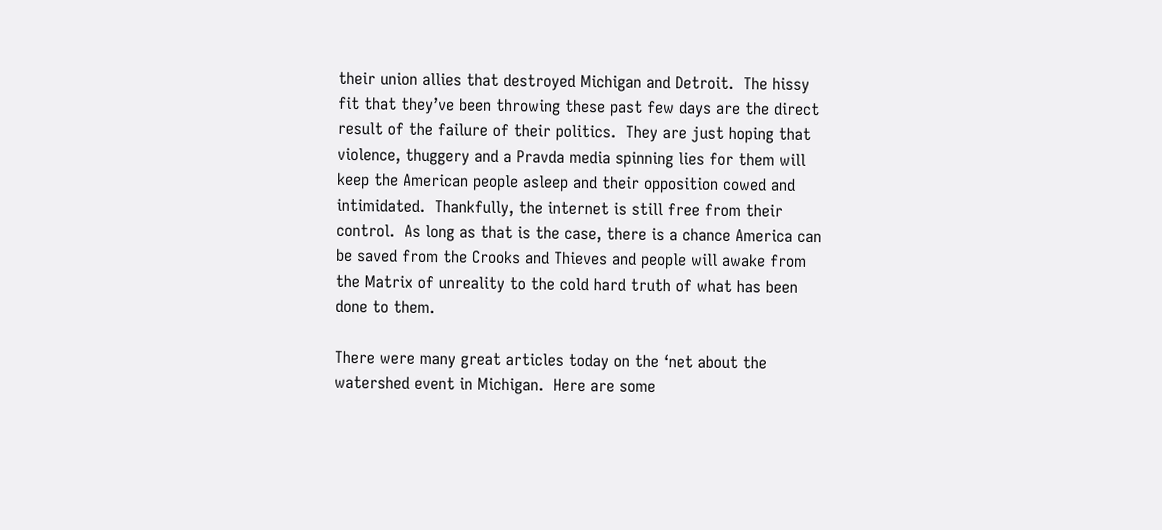their union allies that destroyed Michigan and Detroit.  The hissy fit that they’ve been throwing these past few days are the direct result of the failure of their politics.  They are just hoping that violence, thuggery and a Pravda media spinning lies for them will keep the American people asleep and their opposition cowed and intimidated.  Thankfully, the internet is still free from their control.  As long as that is the case, there is a chance America can be saved from the Crooks and Thieves and people will awake from the Matrix of unreality to the cold hard truth of what has been done to them.

There were many great articles today on the ‘net about the watershed event in Michigan.  Here are some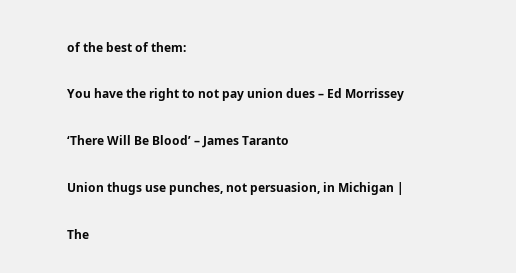of the best of them:

You have the right to not pay union dues – Ed Morrissey

‘There Will Be Blood’ – James Taranto

Union thugs use punches, not persuasion, in Michigan |

The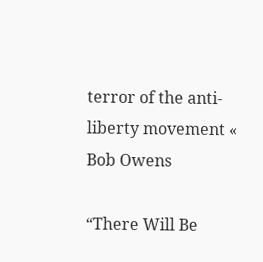terror of the anti-liberty movement « Bob Owens

“There Will Be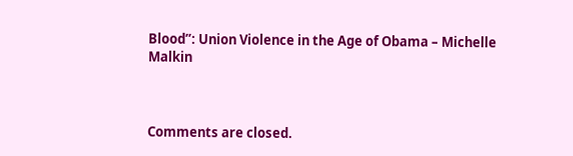Blood”: Union Violence in the Age of Obama – Michelle Malkin



Comments are closed.